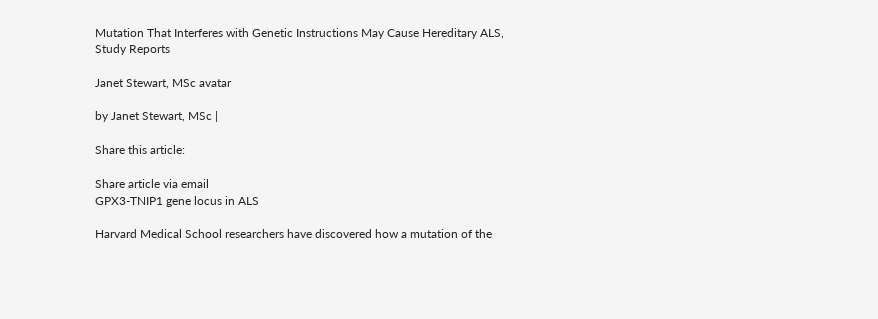Mutation That Interferes with Genetic Instructions May Cause Hereditary ALS, Study Reports

Janet Stewart, MSc avatar

by Janet Stewart, MSc |

Share this article:

Share article via email
GPX3-TNIP1 gene locus in ALS

Harvard Medical School researchers have discovered how a mutation of the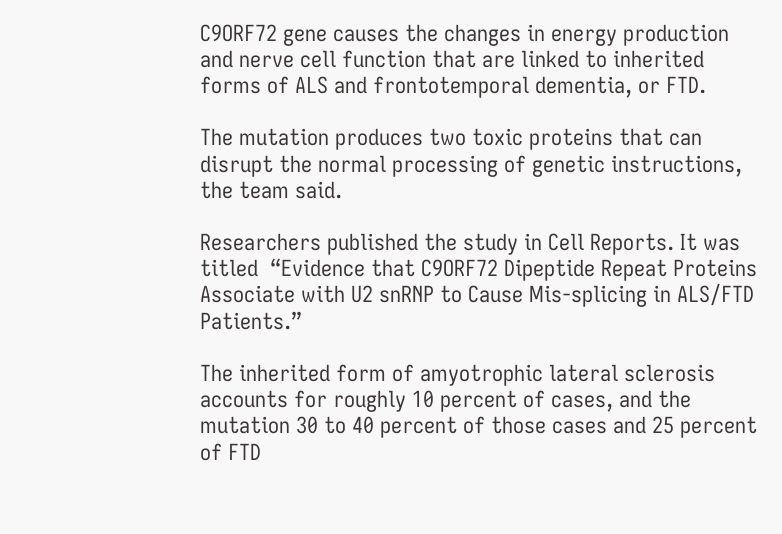C9ORF72 gene causes the changes in energy production and nerve cell function that are linked to inherited forms of ALS and frontotemporal dementia, or FTD.

The mutation produces two toxic proteins that can disrupt the normal processing of genetic instructions, the team said.

Researchers published the study in Cell Reports. It was titled  “Evidence that C9ORF72 Dipeptide Repeat Proteins Associate with U2 snRNP to Cause Mis-splicing in ALS/FTD Patients.”

The inherited form of amyotrophic lateral sclerosis accounts for roughly 10 percent of cases, and the mutation 30 to 40 percent of those cases and 25 percent of FTD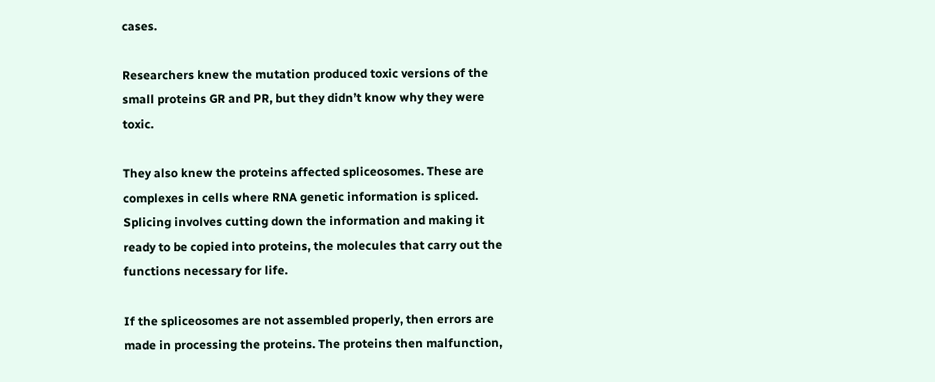cases.

Researchers knew the mutation produced toxic versions of the small proteins GR and PR, but they didn’t know why they were toxic.

They also knew the proteins affected spliceosomes. These are complexes in cells where RNA genetic information is spliced. Splicing involves cutting down the information and making it ready to be copied into proteins, the molecules that carry out the functions necessary for life.

If the spliceosomes are not assembled properly, then errors are made in processing the proteins. The proteins then malfunction,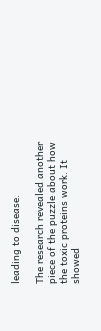leading to disease.

The research revealed another piece of the puzzle about how the toxic proteins work. It showed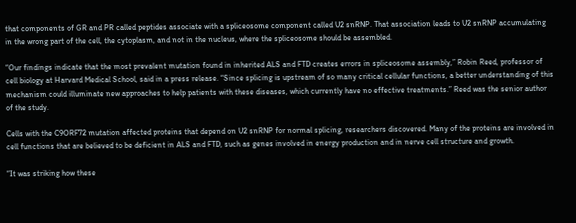that components of GR and PR called peptides associate with a spliceosome component called U2 snRNP. That association leads to U2 snRNP accumulating in the wrong part of the cell, the cytoplasm, and not in the nucleus, where the spliceosome should be assembled.

“Our findings indicate that the most prevalent mutation found in inherited ALS and FTD creates errors in spliceosome assembly,” Robin Reed, professor of cell biology at Harvard Medical School, said in a press release. “Since splicing is upstream of so many critical cellular functions, a better understanding of this mechanism could illuminate new approaches to help patients with these diseases, which currently have no effective treatments.” Reed was the senior author of the study.

Cells with the C9ORF72 mutation affected proteins that depend on U2 snRNP for normal splicing, researchers discovered. Many of the proteins are involved in cell functions that are believed to be deficient in ALS and FTD, such as genes involved in energy production and in nerve cell structure and growth.

“It was striking how these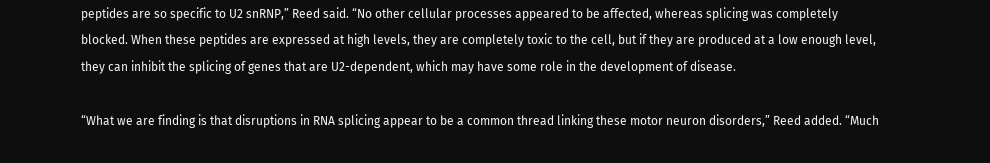peptides are so specific to U2 snRNP,” Reed said. “No other cellular processes appeared to be affected, whereas splicing was completely blocked. When these peptides are expressed at high levels, they are completely toxic to the cell, but if they are produced at a low enough level, they can inhibit the splicing of genes that are U2-dependent, which may have some role in the development of disease.

“What we are finding is that disruptions in RNA splicing appear to be a common thread linking these motor neuron disorders,” Reed added. “Much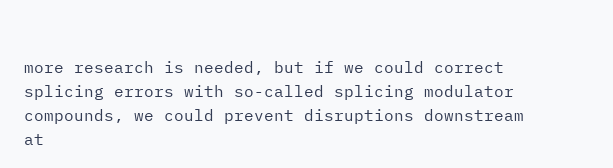more research is needed, but if we could correct splicing errors with so-called splicing modulator compounds, we could prevent disruptions downstream at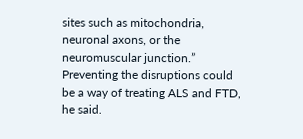sites such as mitochondria, neuronal axons, or the neuromuscular junction.” Preventing the disruptions could be a way of treating ALS and FTD, he said.